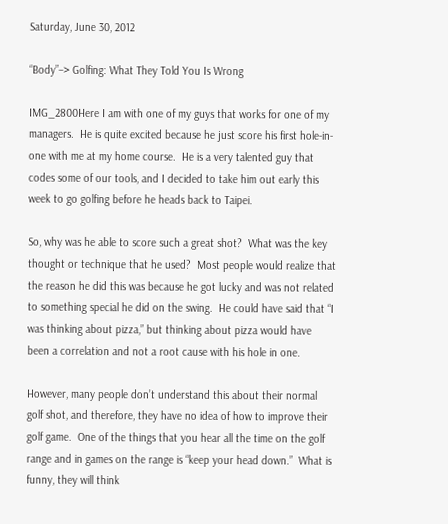Saturday, June 30, 2012

“Body”–> Golfing: What They Told You Is Wrong

IMG_2800Here I am with one of my guys that works for one of my managers.  He is quite excited because he just score his first hole-in-one with me at my home course.  He is a very talented guy that codes some of our tools, and I decided to take him out early this week to go golfing before he heads back to Taipei.

So, why was he able to score such a great shot?  What was the key thought or technique that he used?  Most people would realize that the reason he did this was because he got lucky and was not related to something special he did on the swing.  He could have said that “I was thinking about pizza,” but thinking about pizza would have been a correlation and not a root cause with his hole in one.

However, many people don’t understand this about their normal golf shot, and therefore, they have no idea of how to improve their golf game.  One of the things that you hear all the time on the golf range and in games on the range is “keep your head down.”  What is funny, they will think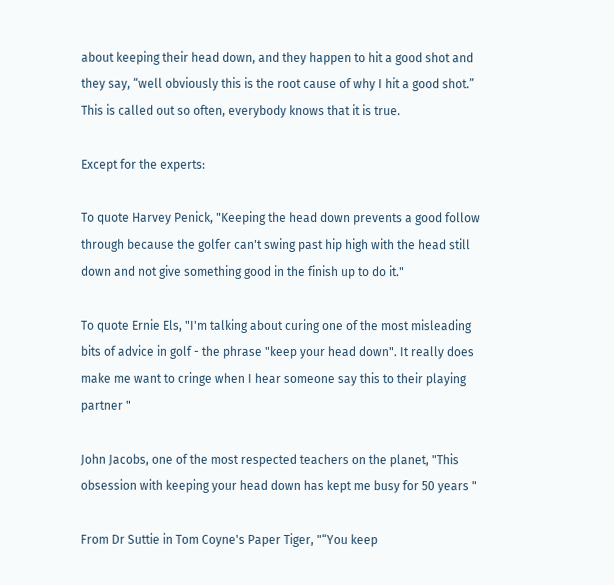about keeping their head down, and they happen to hit a good shot and they say, “well obviously this is the root cause of why I hit a good shot.”  This is called out so often, everybody knows that it is true.

Except for the experts:

To quote Harvey Penick, "Keeping the head down prevents a good follow through because the golfer can't swing past hip high with the head still down and not give something good in the finish up to do it."

To quote Ernie Els, "I'm talking about curing one of the most misleading bits of advice in golf - the phrase "keep your head down". It really does make me want to cringe when I hear someone say this to their playing partner "

John Jacobs, one of the most respected teachers on the planet, "This obsession with keeping your head down has kept me busy for 50 years "

From Dr Suttie in Tom Coyne's Paper Tiger, "“You keep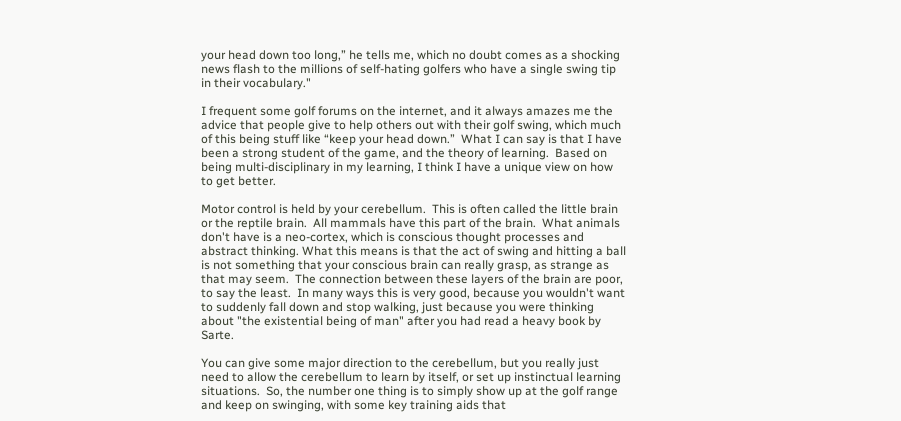your head down too long,” he tells me, which no doubt comes as a shocking news flash to the millions of self-hating golfers who have a single swing tip in their vocabulary."

I frequent some golf forums on the internet, and it always amazes me the advice that people give to help others out with their golf swing, which much of this being stuff like “keep your head down.”  What I can say is that I have been a strong student of the game, and the theory of learning.  Based on being multi-disciplinary in my learning, I think I have a unique view on how to get better.

Motor control is held by your cerebellum.  This is often called the little brain or the reptile brain.  All mammals have this part of the brain.  What animals don't have is a neo-cortex, which is conscious thought processes and abstract thinking. What this means is that the act of swing and hitting a ball is not something that your conscious brain can really grasp, as strange as that may seem.  The connection between these layers of the brain are poor, to say the least.  In many ways this is very good, because you wouldn't want to suddenly fall down and stop walking, just because you were thinking about "the existential being of man" after you had read a heavy book by Sarte.

You can give some major direction to the cerebellum, but you really just need to allow the cerebellum to learn by itself, or set up instinctual learning situations.  So, the number one thing is to simply show up at the golf range and keep on swinging, with some key training aids that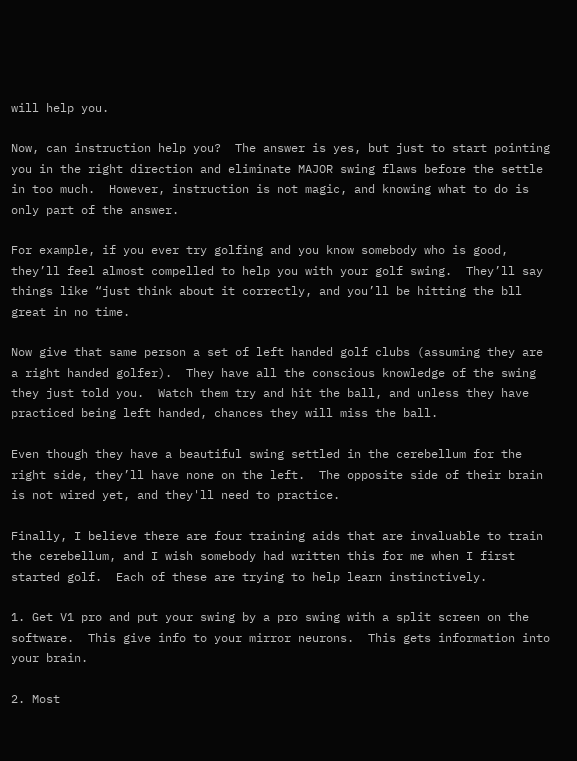will help you.

Now, can instruction help you?  The answer is yes, but just to start pointing you in the right direction and eliminate MAJOR swing flaws before the settle in too much.  However, instruction is not magic, and knowing what to do is only part of the answer.

For example, if you ever try golfing and you know somebody who is good, they’ll feel almost compelled to help you with your golf swing.  They’ll say things like “just think about it correctly, and you’ll be hitting the bll great in no time.

Now give that same person a set of left handed golf clubs (assuming they are a right handed golfer).  They have all the conscious knowledge of the swing they just told you.  Watch them try and hit the ball, and unless they have practiced being left handed, chances they will miss the ball.

Even though they have a beautiful swing settled in the cerebellum for the right side, they’ll have none on the left.  The opposite side of their brain is not wired yet, and they'll need to practice.

Finally, I believe there are four training aids that are invaluable to train the cerebellum, and I wish somebody had written this for me when I first started golf.  Each of these are trying to help learn instinctively.

1. Get V1 pro and put your swing by a pro swing with a split screen on the software.  This give info to your mirror neurons.  This gets information into your brain.

2. Most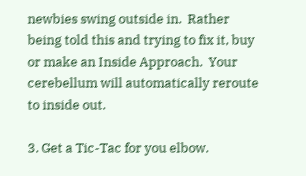newbies swing outside in.  Rather being told this and trying to fix it, buy or make an Inside Approach.  Your cerebellum will automatically reroute to inside out.

3. Get a Tic-Tac for you elbow.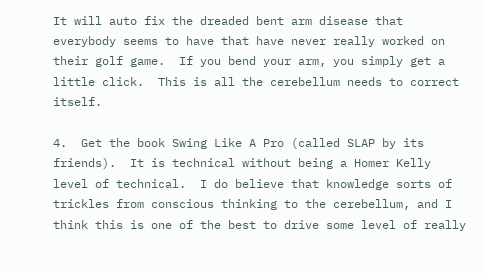It will auto fix the dreaded bent arm disease that everybody seems to have that have never really worked on their golf game.  If you bend your arm, you simply get a little click.  This is all the cerebellum needs to correct itself.

4.  Get the book Swing Like A Pro (called SLAP by its friends).  It is technical without being a Homer Kelly level of technical.  I do believe that knowledge sorts of trickles from conscious thinking to the cerebellum, and I think this is one of the best to drive some level of really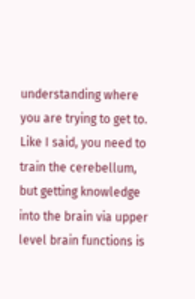understanding where you are trying to get to.  Like I said, you need to train the cerebellum, but getting knowledge into the brain via upper level brain functions is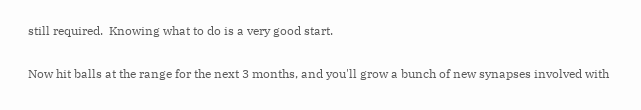still required.  Knowing what to do is a very good start.

Now hit balls at the range for the next 3 months, and you'll grow a bunch of new synapses involved with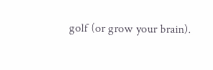golf (or grow your brain).